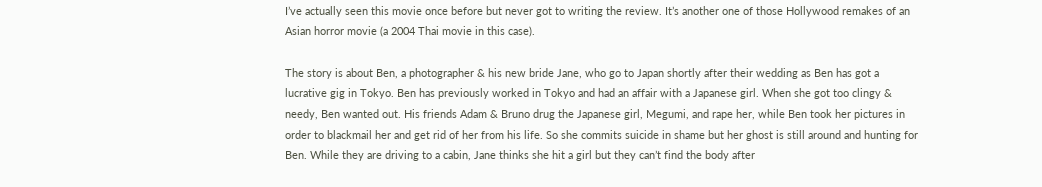I’ve actually seen this movie once before but never got to writing the review. It’s another one of those Hollywood remakes of an Asian horror movie (a 2004 Thai movie in this case).

The story is about Ben, a photographer & his new bride Jane, who go to Japan shortly after their wedding as Ben has got a lucrative gig in Tokyo. Ben has previously worked in Tokyo and had an affair with a Japanese girl. When she got too clingy & needy, Ben wanted out. His friends Adam & Bruno drug the Japanese girl, Megumi, and rape her, while Ben took her pictures in order to blackmail her and get rid of her from his life. So she commits suicide in shame but her ghost is still around and hunting for Ben. While they are driving to a cabin, Jane thinks she hit a girl but they can’t find the body after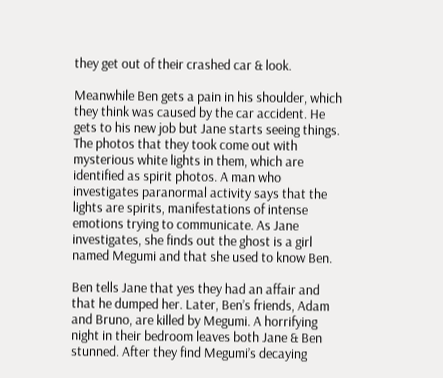they get out of their crashed car & look.

Meanwhile Ben gets a pain in his shoulder, which they think was caused by the car accident. He gets to his new job but Jane starts seeing things. The photos that they took come out with mysterious white lights in them, which are identified as spirit photos. A man who investigates paranormal activity says that the lights are spirits, manifestations of intense emotions trying to communicate. As Jane investigates, she finds out the ghost is a girl named Megumi and that she used to know Ben.

Ben tells Jane that yes they had an affair and that he dumped her. Later, Ben’s friends, Adam and Bruno, are killed by Megumi. A horrifying night in their bedroom leaves both Jane & Ben stunned. After they find Megumi’s decaying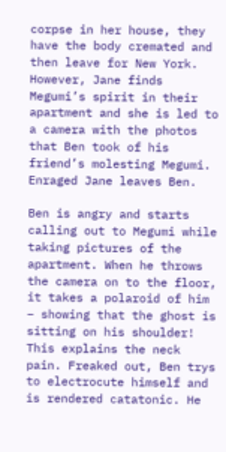corpse in her house, they have the body cremated and then leave for New York. However, Jane finds Megumi’s spirit in their apartment and she is led to a camera with the photos that Ben took of his friend’s molesting Megumi. Enraged Jane leaves Ben.

Ben is angry and starts calling out to Megumi while taking pictures of the apartment. When he throws the camera on to the floor, it takes a polaroid of him – showing that the ghost is sitting on his shoulder! This explains the neck pain. Freaked out, Ben trys to electrocute himself and is rendered catatonic. He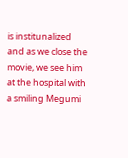is institunalized and as we close the movie, we see him at the hospital with a smiling Megumi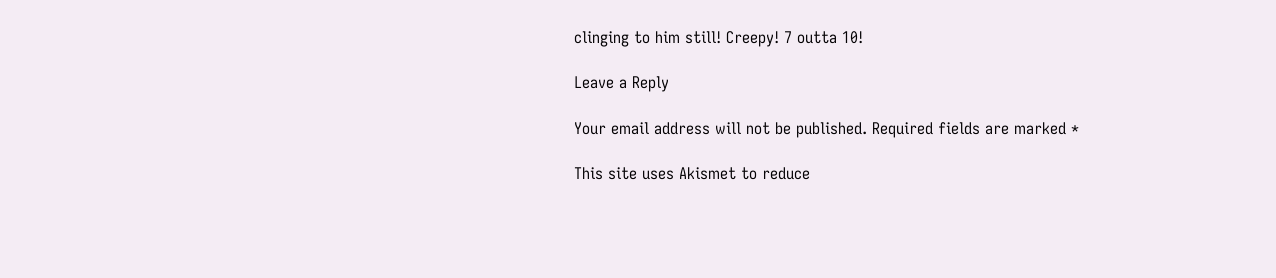clinging to him still! Creepy! 7 outta 10!

Leave a Reply

Your email address will not be published. Required fields are marked *

This site uses Akismet to reduce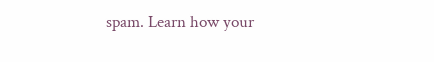spam. Learn how your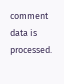comment data is processed.